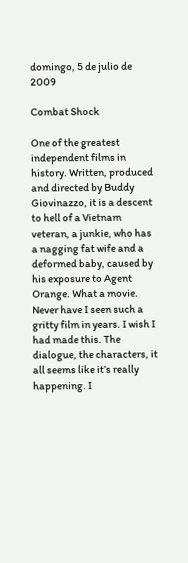domingo, 5 de julio de 2009

Combat Shock

One of the greatest independent films in history. Written, produced and directed by Buddy Giovinazzo, it is a descent to hell of a Vietnam veteran, a junkie, who has a nagging fat wife and a deformed baby, caused by his exposure to Agent Orange. What a movie. Never have I seen such a gritty film in years. I wish I had made this. The dialogue, the characters, it all seems like it’s really happening. I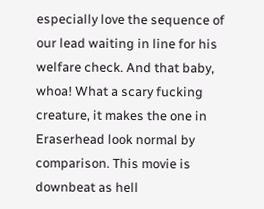especially love the sequence of our lead waiting in line for his welfare check. And that baby, whoa! What a scary fucking creature, it makes the one in Eraserhead look normal by comparison. This movie is downbeat as hell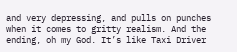and very depressing, and pulls on punches when it comes to gritty realism. And the ending, oh my God. It’s like Taxi Driver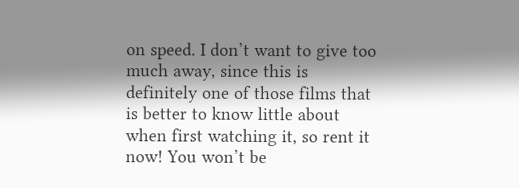on speed. I don’t want to give too much away, since this is definitely one of those films that is better to know little about when first watching it, so rent it now! You won’t be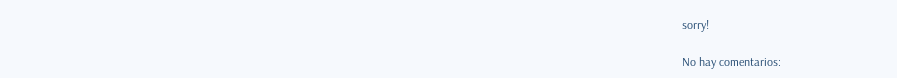sorry!

No hay comentarios: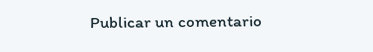Publicar un comentario